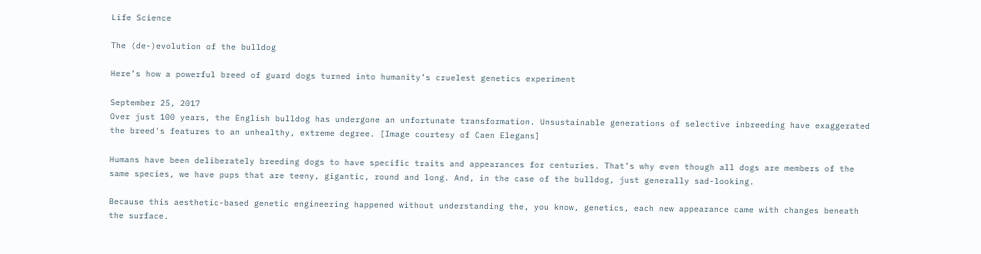Life Science

The (de-)evolution of the bulldog

Here’s how a powerful breed of guard dogs turned into humanity’s cruelest genetics experiment

September 25, 2017
Over just 100 years, the English bulldog has undergone an unfortunate transformation. Unsustainable generations of selective inbreeding have exaggerated the breed's features to an unhealthy, extreme degree. [Image courtesy of Caen Elegans]

Humans have been deliberately breeding dogs to have specific traits and appearances for centuries. That’s why even though all dogs are members of the same species, we have pups that are teeny, gigantic, round and long. And, in the case of the bulldog, just generally sad-looking.

Because this aesthetic-based genetic engineering happened without understanding the, you know, genetics, each new appearance came with changes beneath the surface.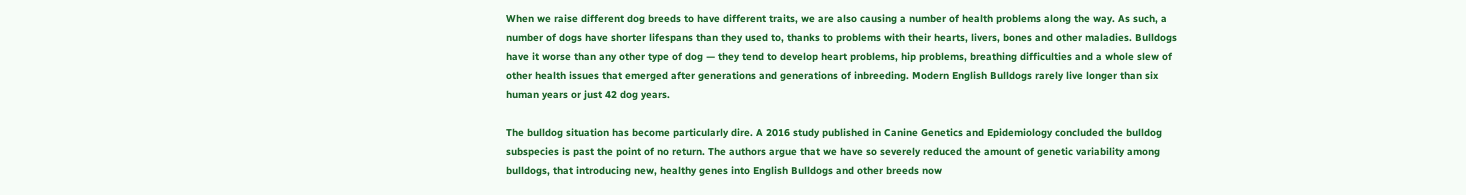When we raise different dog breeds to have different traits, we are also causing a number of health problems along the way. As such, a number of dogs have shorter lifespans than they used to, thanks to problems with their hearts, livers, bones and other maladies. Bulldogs have it worse than any other type of dog — they tend to develop heart problems, hip problems, breathing difficulties and a whole slew of other health issues that emerged after generations and generations of inbreeding. Modern English Bulldogs rarely live longer than six human years or just 42 dog years.

The bulldog situation has become particularly dire. A 2016 study published in Canine Genetics and Epidemiology concluded the bulldog subspecies is past the point of no return. The authors argue that we have so severely reduced the amount of genetic variability among bulldogs, that introducing new, healthy genes into English Bulldogs and other breeds now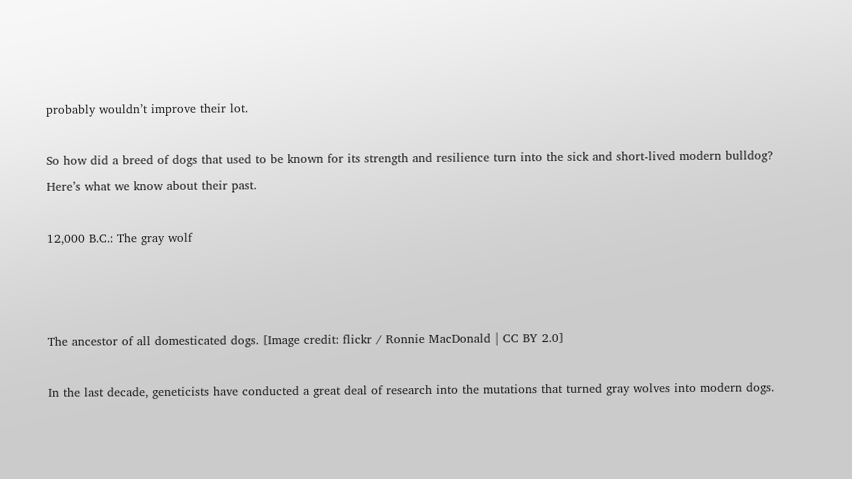probably wouldn’t improve their lot.

So how did a breed of dogs that used to be known for its strength and resilience turn into the sick and short-lived modern bulldog? Here’s what we know about their past.

12,000 B.C.: The gray wolf



The ancestor of all domesticated dogs. [Image credit: flickr / Ronnie MacDonald | CC BY 2.0]

In the last decade, geneticists have conducted a great deal of research into the mutations that turned gray wolves into modern dogs.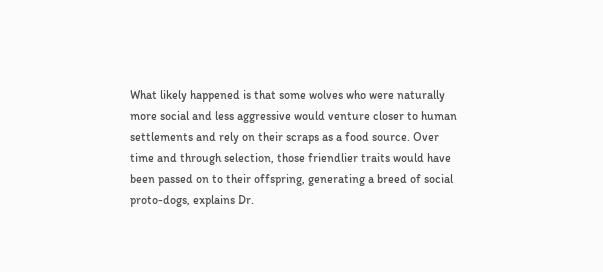What likely happened is that some wolves who were naturally more social and less aggressive would venture closer to human settlements and rely on their scraps as a food source. Over time and through selection, those friendlier traits would have been passed on to their offspring, generating a breed of social proto-dogs, explains Dr.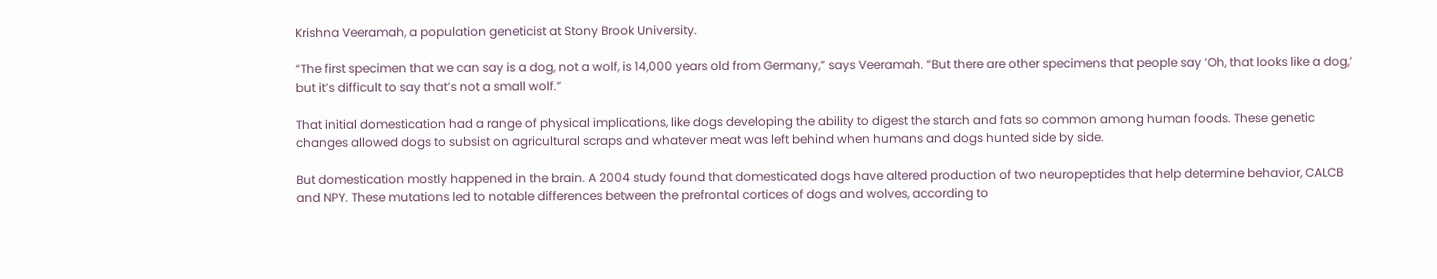Krishna Veeramah, a population geneticist at Stony Brook University.

“The first specimen that we can say is a dog, not a wolf, is 14,000 years old from Germany,” says Veeramah. “But there are other specimens that people say ‘Oh, that looks like a dog,’ but it’s difficult to say that’s not a small wolf.”

That initial domestication had a range of physical implications, like dogs developing the ability to digest the starch and fats so common among human foods. These genetic changes allowed dogs to subsist on agricultural scraps and whatever meat was left behind when humans and dogs hunted side by side.

But domestication mostly happened in the brain. A 2004 study found that domesticated dogs have altered production of two neuropeptides that help determine behavior, CALCB and NPY. These mutations led to notable differences between the prefrontal cortices of dogs and wolves, according to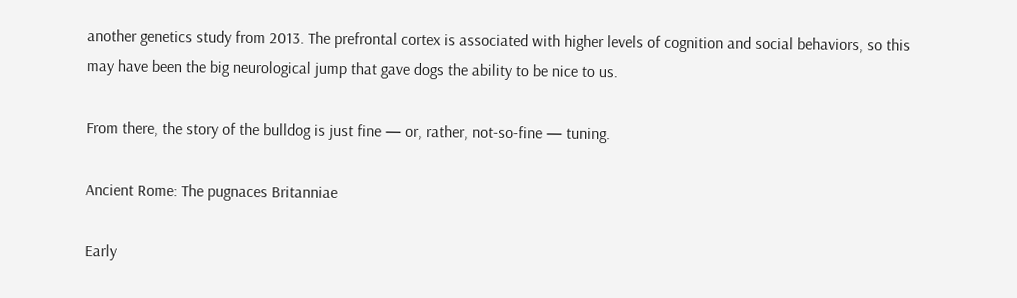another genetics study from 2013. The prefrontal cortex is associated with higher levels of cognition and social behaviors, so this may have been the big neurological jump that gave dogs the ability to be nice to us.

From there, the story of the bulldog is just fine — or, rather, not-so-fine — tuning.

Ancient Rome: The pugnaces Britanniae

Early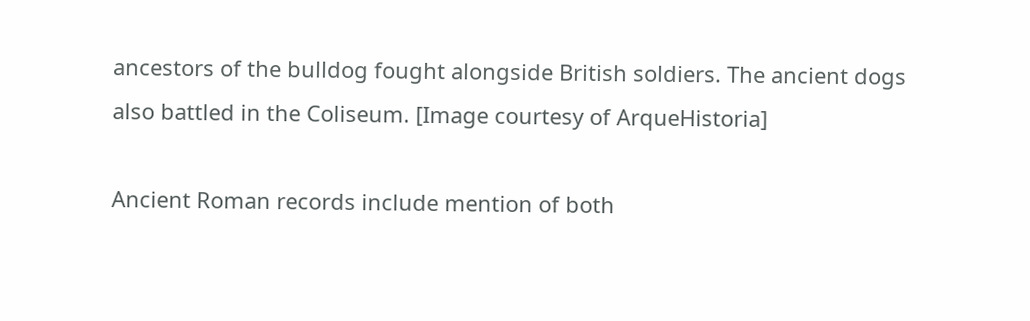ancestors of the bulldog fought alongside British soldiers. The ancient dogs also battled in the Coliseum. [Image courtesy of ArqueHistoria]

Ancient Roman records include mention of both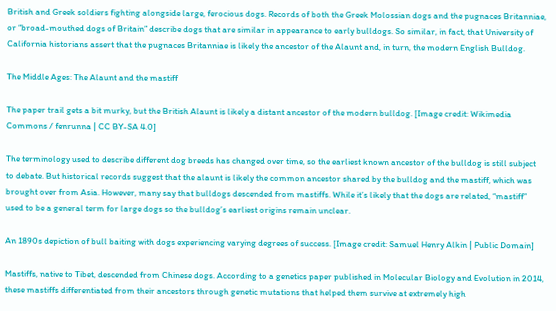British and Greek soldiers fighting alongside large, ferocious dogs. Records of both the Greek Molossian dogs and the pugnaces Britanniae, or “broad-mouthed dogs of Britain” describe dogs that are similar in appearance to early bulldogs. So similar, in fact, that University of California historians assert that the pugnaces Britanniae is likely the ancestor of the Alaunt and, in turn, the modern English Bulldog.

The Middle Ages: The Alaunt and the mastiff

The paper trail gets a bit murky, but the British Alaunt is likely a distant ancestor of the modern bulldog. [Image credit: Wikimedia Commons / fenrunna | CC BY-SA 4.0]

The terminology used to describe different dog breeds has changed over time, so the earliest known ancestor of the bulldog is still subject to debate. But historical records suggest that the alaunt is likely the common ancestor shared by the bulldog and the mastiff, which was brought over from Asia. However, many say that bulldogs descended from mastiffs. While it’s likely that the dogs are related, “mastiff” used to be a general term for large dogs so the bulldog’s earliest origins remain unclear.

An 1890s depiction of bull baiting with dogs experiencing varying degrees of success. [Image credit: Samuel Henry Alkin | Public Domain]

Mastiffs, native to Tibet, descended from Chinese dogs. According to a genetics paper published in Molecular Biology and Evolution in 2014, these mastiffs differentiated from their ancestors through genetic mutations that helped them survive at extremely high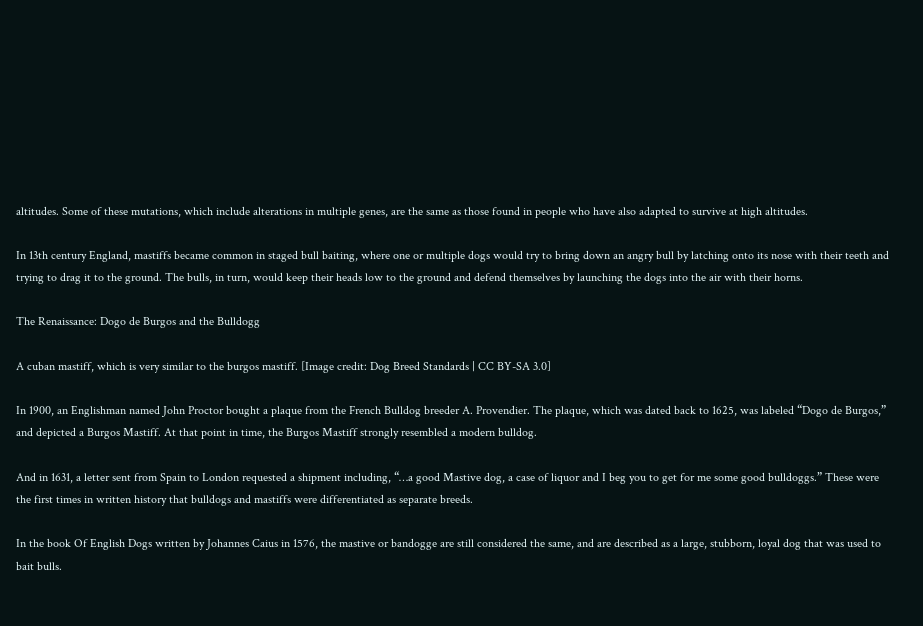altitudes. Some of these mutations, which include alterations in multiple genes, are the same as those found in people who have also adapted to survive at high altitudes.

In 13th century England, mastiffs became common in staged bull baiting, where one or multiple dogs would try to bring down an angry bull by latching onto its nose with their teeth and trying to drag it to the ground. The bulls, in turn, would keep their heads low to the ground and defend themselves by launching the dogs into the air with their horns.

The Renaissance: Dogo de Burgos and the Bulldogg

A cuban mastiff, which is very similar to the burgos mastiff. [Image credit: Dog Breed Standards | CC BY-SA 3.0]

In 1900, an Englishman named John Proctor bought a plaque from the French Bulldog breeder A. Provendier. The plaque, which was dated back to 1625, was labeled “Dogo de Burgos,” and depicted a Burgos Mastiff. At that point in time, the Burgos Mastiff strongly resembled a modern bulldog.

And in 1631, a letter sent from Spain to London requested a shipment including, “…a good Mastive dog, a case of liquor and I beg you to get for me some good bulldoggs.” These were the first times in written history that bulldogs and mastiffs were differentiated as separate breeds.

In the book Of English Dogs written by Johannes Caius in 1576, the mastive or bandogge are still considered the same, and are described as a large, stubborn, loyal dog that was used to bait bulls.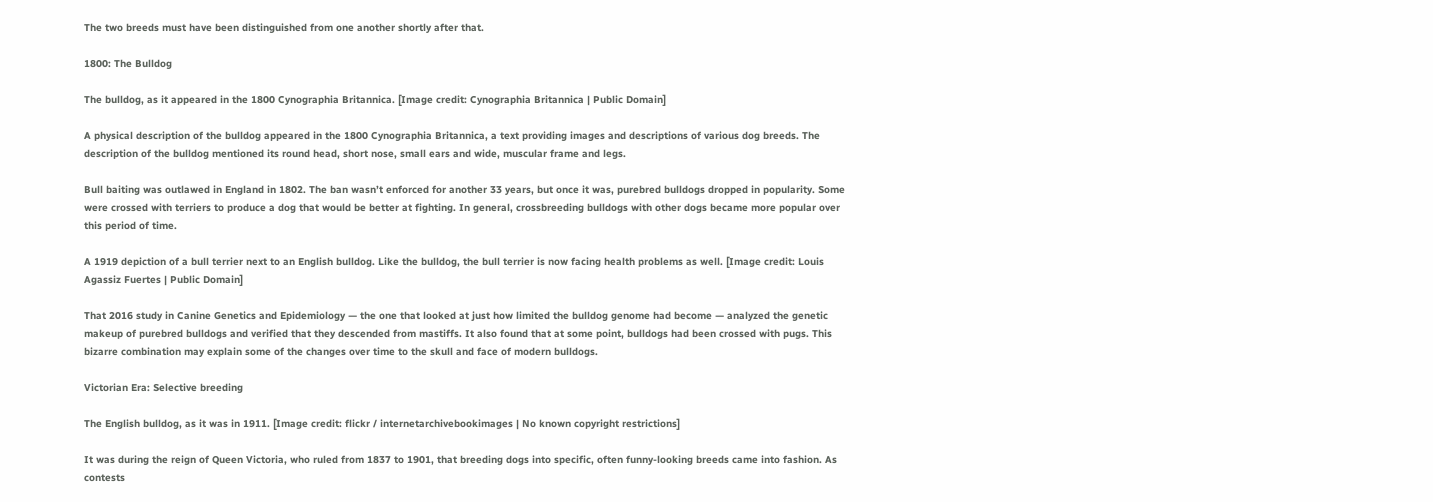The two breeds must have been distinguished from one another shortly after that.

1800: The Bulldog

The bulldog, as it appeared in the 1800 Cynographia Britannica. [Image credit: Cynographia Britannica | Public Domain]

A physical description of the bulldog appeared in the 1800 Cynographia Britannica, a text providing images and descriptions of various dog breeds. The description of the bulldog mentioned its round head, short nose, small ears and wide, muscular frame and legs.

Bull baiting was outlawed in England in 1802. The ban wasn’t enforced for another 33 years, but once it was, purebred bulldogs dropped in popularity. Some were crossed with terriers to produce a dog that would be better at fighting. In general, crossbreeding bulldogs with other dogs became more popular over this period of time.

A 1919 depiction of a bull terrier next to an English bulldog. Like the bulldog, the bull terrier is now facing health problems as well. [Image credit: Louis Agassiz Fuertes | Public Domain]

That 2016 study in Canine Genetics and Epidemiology — the one that looked at just how limited the bulldog genome had become — analyzed the genetic makeup of purebred bulldogs and verified that they descended from mastiffs. It also found that at some point, bulldogs had been crossed with pugs. This bizarre combination may explain some of the changes over time to the skull and face of modern bulldogs.

Victorian Era: Selective breeding

The English bulldog, as it was in 1911. [Image credit: flickr / internetarchivebookimages | No known copyright restrictions]

It was during the reign of Queen Victoria, who ruled from 1837 to 1901, that breeding dogs into specific, often funny-looking breeds came into fashion. As contests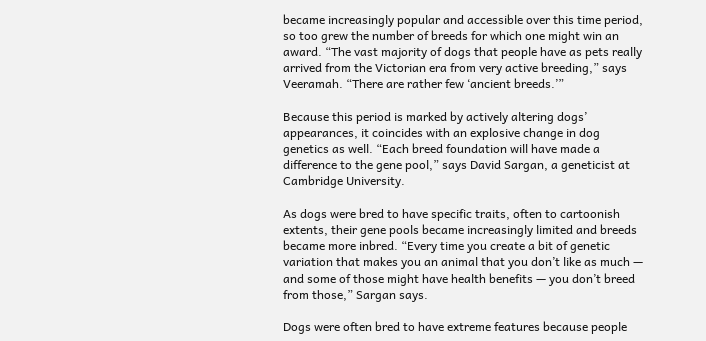became increasingly popular and accessible over this time period, so too grew the number of breeds for which one might win an award. “The vast majority of dogs that people have as pets really arrived from the Victorian era from very active breeding,” says Veeramah. “There are rather few ‘ancient breeds.’”

Because this period is marked by actively altering dogs’ appearances, it coincides with an explosive change in dog genetics as well. “Each breed foundation will have made a difference to the gene pool,” says David Sargan, a geneticist at Cambridge University.

As dogs were bred to have specific traits, often to cartoonish extents, their gene pools became increasingly limited and breeds became more inbred. “Every time you create a bit of genetic variation that makes you an animal that you don’t like as much — and some of those might have health benefits — you don’t breed from those,” Sargan says.

Dogs were often bred to have extreme features because people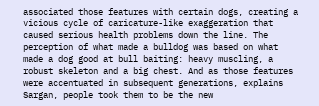associated those features with certain dogs, creating a vicious cycle of caricature-like exaggeration that caused serious health problems down the line. The perception of what made a bulldog was based on what made a dog good at bull baiting: heavy muscling, a robust skeleton and a big chest. And as those features were accentuated in subsequent generations, explains Sargan, people took them to be the new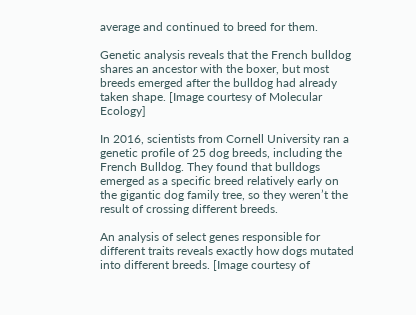average and continued to breed for them.

Genetic analysis reveals that the French bulldog shares an ancestor with the boxer, but most breeds emerged after the bulldog had already taken shape. [Image courtesy of Molecular Ecology]

In 2016, scientists from Cornell University ran a genetic profile of 25 dog breeds, including the French Bulldog. They found that bulldogs emerged as a specific breed relatively early on the gigantic dog family tree, so they weren’t the result of crossing different breeds.

An analysis of select genes responsible for different traits reveals exactly how dogs mutated into different breeds. [Image courtesy of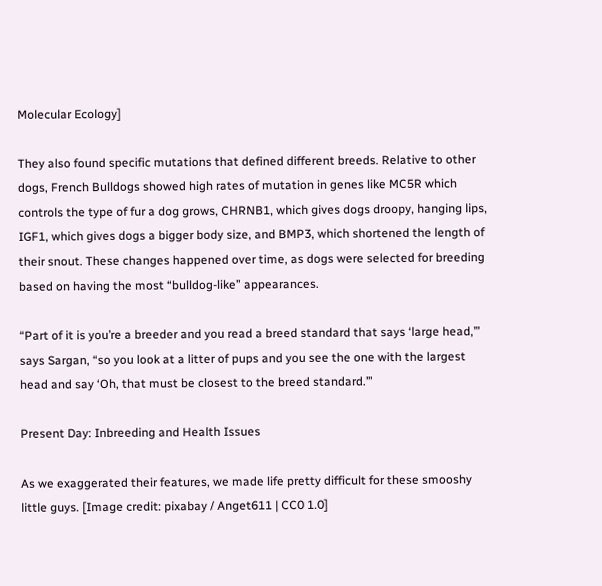Molecular Ecology]

They also found specific mutations that defined different breeds. Relative to other dogs, French Bulldogs showed high rates of mutation in genes like MC5R which controls the type of fur a dog grows, CHRNB1, which gives dogs droopy, hanging lips, IGF1, which gives dogs a bigger body size, and BMP3, which shortened the length of their snout. These changes happened over time, as dogs were selected for breeding based on having the most “bulldog-like” appearances.

“Part of it is you’re a breeder and you read a breed standard that says ‘large head,’” says Sargan, “so you look at a litter of pups and you see the one with the largest head and say ‘Oh, that must be closest to the breed standard.’”

Present Day: Inbreeding and Health Issues

As we exaggerated their features, we made life pretty difficult for these smooshy little guys. [Image credit: pixabay / Anget611 | CC0 1.0]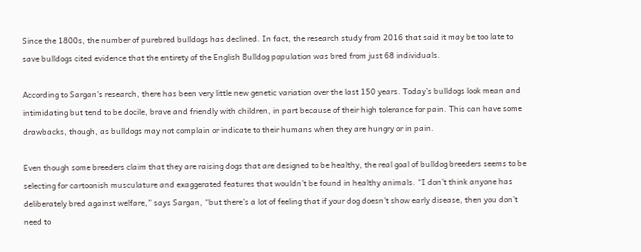Since the 1800s, the number of purebred bulldogs has declined. In fact, the research study from 2016 that said it may be too late to save bulldogs cited evidence that the entirety of the English Bulldog population was bred from just 68 individuals.

According to Sargan’s research, there has been very little new genetic variation over the last 150 years. Today’s bulldogs look mean and intimidating but tend to be docile, brave and friendly with children, in part because of their high tolerance for pain. This can have some drawbacks, though, as bulldogs may not complain or indicate to their humans when they are hungry or in pain.

Even though some breeders claim that they are raising dogs that are designed to be healthy, the real goal of bulldog breeders seems to be selecting for cartoonish musculature and exaggerated features that wouldn’t be found in healthy animals. “I don’t think anyone has deliberately bred against welfare,” says Sargan, “but there’s a lot of feeling that if your dog doesn’t show early disease, then you don’t need to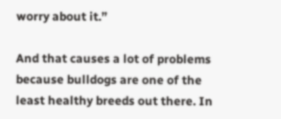worry about it.”

And that causes a lot of problems because bulldogs are one of the least healthy breeds out there. In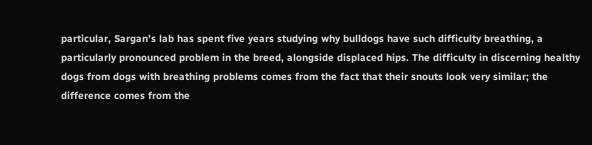particular, Sargan’s lab has spent five years studying why bulldogs have such difficulty breathing, a particularly pronounced problem in the breed, alongside displaced hips. The difficulty in discerning healthy dogs from dogs with breathing problems comes from the fact that their snouts look very similar; the difference comes from the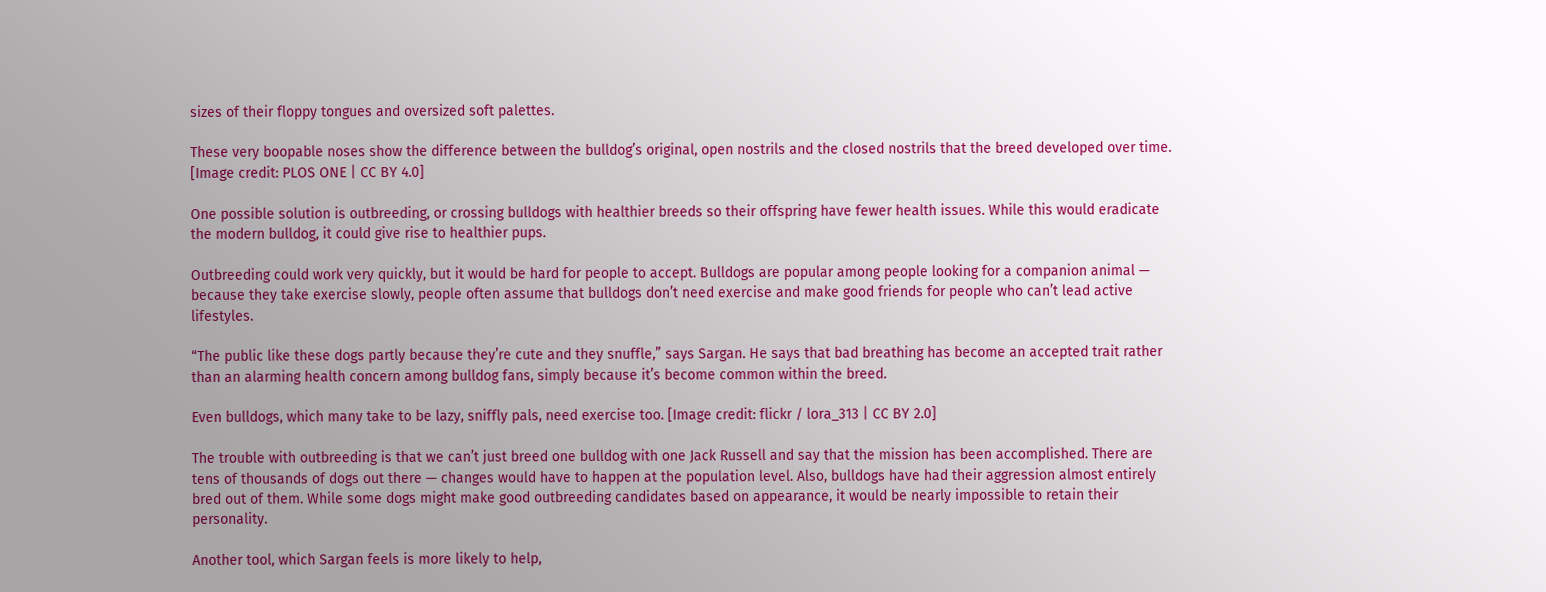sizes of their floppy tongues and oversized soft palettes.

These very boopable noses show the difference between the bulldog’s original, open nostrils and the closed nostrils that the breed developed over time. [Image credit: PLOS ONE | CC BY 4.0]

One possible solution is outbreeding, or crossing bulldogs with healthier breeds so their offspring have fewer health issues. While this would eradicate the modern bulldog, it could give rise to healthier pups.

Outbreeding could work very quickly, but it would be hard for people to accept. Bulldogs are popular among people looking for a companion animal — because they take exercise slowly, people often assume that bulldogs don’t need exercise and make good friends for people who can’t lead active lifestyles.

“The public like these dogs partly because they’re cute and they snuffle,” says Sargan. He says that bad breathing has become an accepted trait rather than an alarming health concern among bulldog fans, simply because it’s become common within the breed.

Even bulldogs, which many take to be lazy, sniffly pals, need exercise too. [Image credit: flickr / lora_313 | CC BY 2.0]

The trouble with outbreeding is that we can’t just breed one bulldog with one Jack Russell and say that the mission has been accomplished. There are tens of thousands of dogs out there — changes would have to happen at the population level. Also, bulldogs have had their aggression almost entirely bred out of them. While some dogs might make good outbreeding candidates based on appearance, it would be nearly impossible to retain their personality.

Another tool, which Sargan feels is more likely to help,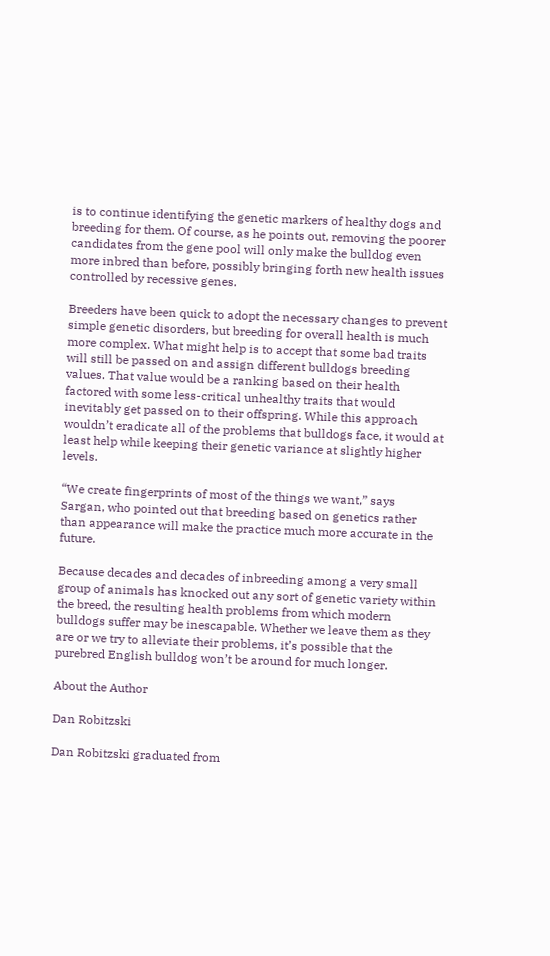is to continue identifying the genetic markers of healthy dogs and breeding for them. Of course, as he points out, removing the poorer candidates from the gene pool will only make the bulldog even more inbred than before, possibly bringing forth new health issues controlled by recessive genes.

Breeders have been quick to adopt the necessary changes to prevent simple genetic disorders, but breeding for overall health is much more complex. What might help is to accept that some bad traits will still be passed on and assign different bulldogs breeding values. That value would be a ranking based on their health factored with some less-critical unhealthy traits that would inevitably get passed on to their offspring. While this approach wouldn’t eradicate all of the problems that bulldogs face, it would at least help while keeping their genetic variance at slightly higher levels.

“We create fingerprints of most of the things we want,” says Sargan, who pointed out that breeding based on genetics rather than appearance will make the practice much more accurate in the future.

Because decades and decades of inbreeding among a very small group of animals has knocked out any sort of genetic variety within the breed, the resulting health problems from which modern bulldogs suffer may be inescapable. Whether we leave them as they are or we try to alleviate their problems, it’s possible that the purebred English bulldog won’t be around for much longer.

About the Author

Dan Robitzski

Dan Robitzski graduated from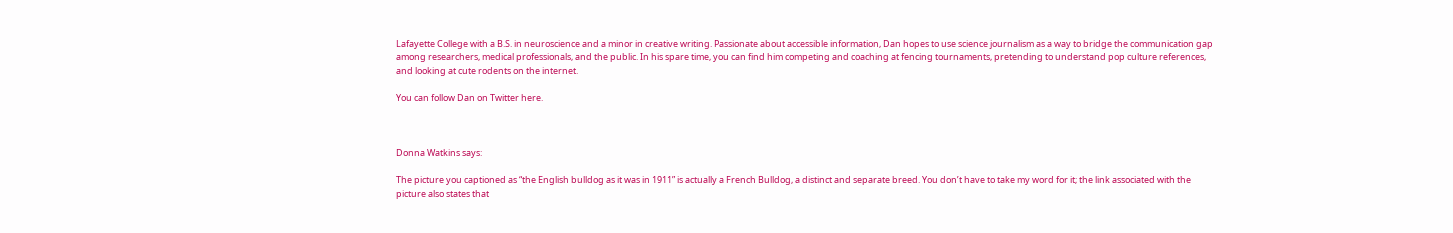Lafayette College with a B.S. in neuroscience and a minor in creative writing. Passionate about accessible information, Dan hopes to use science journalism as a way to bridge the communication gap among researchers, medical professionals, and the public. In his spare time, you can find him competing and coaching at fencing tournaments, pretending to understand pop culture references, and looking at cute rodents on the internet.

You can follow Dan on Twitter here.



Donna Watkins says:

The picture you captioned as “the English bulldog as it was in 1911” is actually a French Bulldog, a distinct and separate breed. You don’t have to take my word for it; the link associated with the picture also states that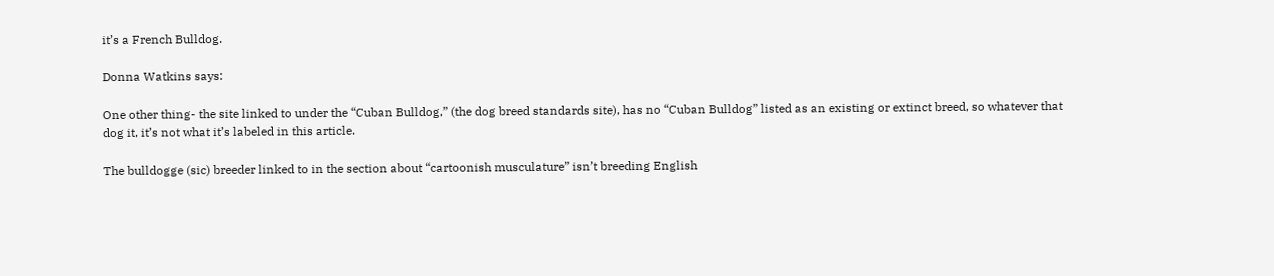it’s a French Bulldog.

Donna Watkins says:

One other thing- the site linked to under the “Cuban Bulldog,” (the dog breed standards site), has no “Cuban Bulldog” listed as an existing or extinct breed, so whatever that dog it, it’s not what it’s labeled in this article.

The bulldogge (sic) breeder linked to in the section about “cartoonish musculature” isn’t breeding English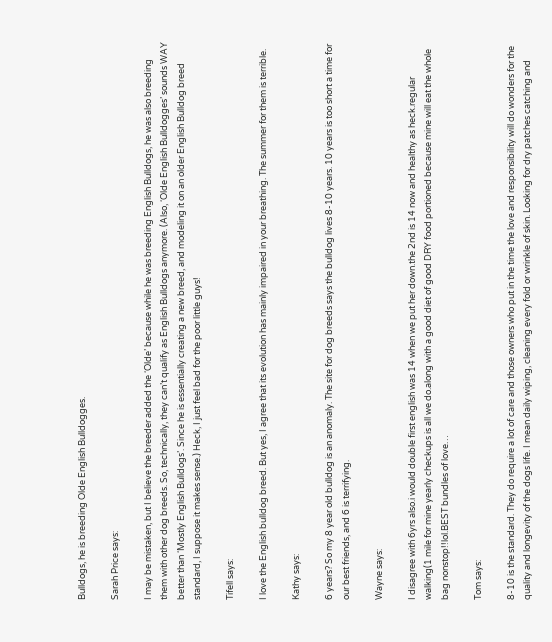Bulldogs, he is breeding Olde English Bulldogges.

Sarah Price says:

I may be mistaken, but I believe the breeder added the ‘Olde’ because while he was breeding English Bulldogs, he was also breeding them with other dog breeds. So, technically, they can’t qualify as English Bulldogs anymore. (Also, ‘Olde English Bulldogges’ sounds WAY better than ‘Mostly English Bulldogs’. Since he is essentially creating a new breed, and modeling it on an older English Bulldog breed standard, I suppose it makes sense.) Heck, I just feel bad for the poor little guys!

Tifell says:

I love the English bulldog breed. But yes, I agree that its evolution has mainly impaired in your breathing. The summer for them is terrible.

Kathy says:

6 years? So my 8 year old bulldog is an anomaly. The site for dog breeds says the bulldog lives 8-10 years. 10 years is too short a time for our best friends, and 6 is terrifying.

Wayne says:

I disagree with 6yrs also.i would double first english was 14 when we put her down.the 2nd is 14 now and healthy as heck.regular walking(1 mile for mine yearly checkups is all we do.along with a good diet of good DRY food portioned because mine will eat the whole bag nonstop!!lol.BEST bundles of love…

Tom says:

8-10 is the standard. They do require a lot of care and those owners who put in the time the love and responsibility will do wonders for the quality and longevity of the dogs life. I mean daily wiping, cleaning every fold or wrinkle of skin. Looking for dry patches catching and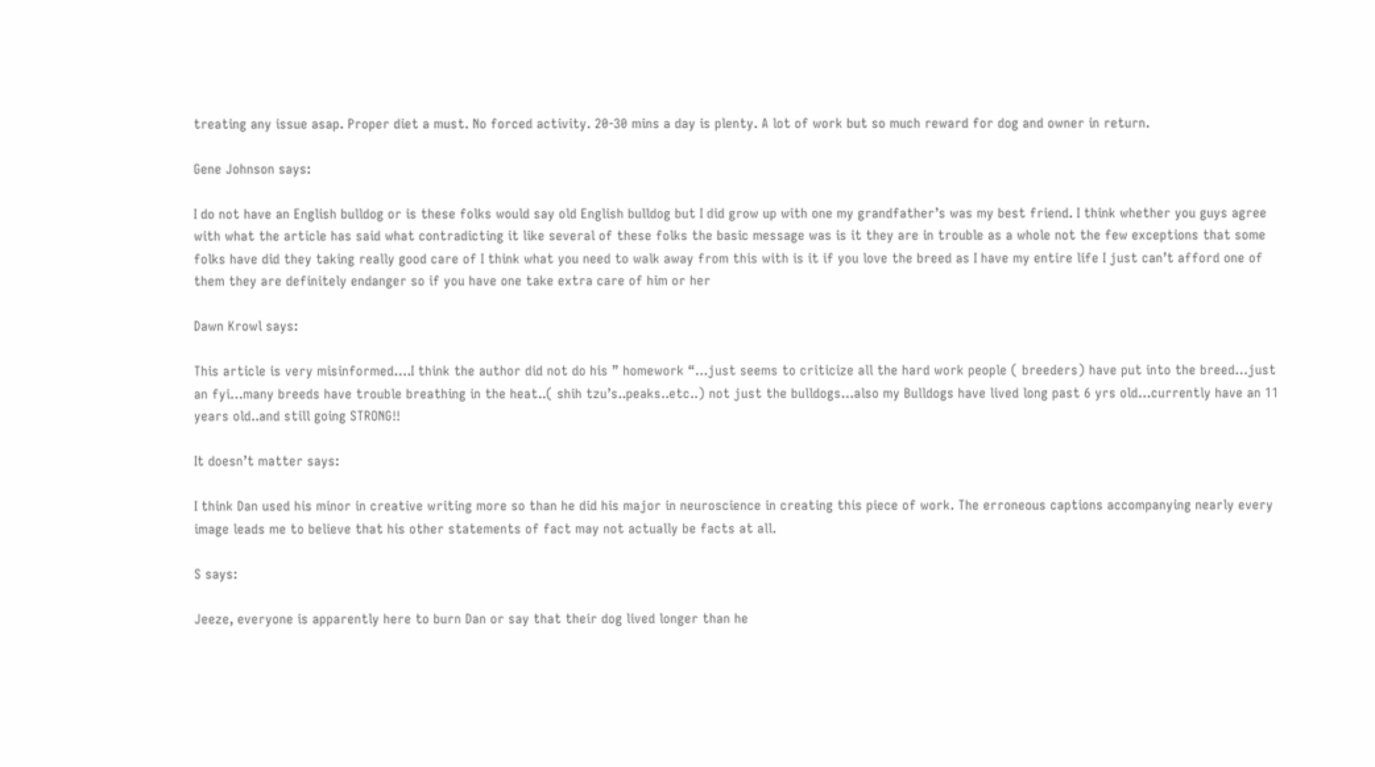treating any issue asap. Proper diet a must. No forced activity. 20-30 mins a day is plenty. A lot of work but so much reward for dog and owner in return.

Gene Johnson says:

I do not have an English bulldog or is these folks would say old English bulldog but I did grow up with one my grandfather’s was my best friend. I think whether you guys agree with what the article has said what contradicting it like several of these folks the basic message was is it they are in trouble as a whole not the few exceptions that some folks have did they taking really good care of I think what you need to walk away from this with is it if you love the breed as I have my entire life I just can’t afford one of them they are definitely endanger so if you have one take extra care of him or her

Dawn Krowl says:

This article is very misinformed….I think the author did not do his ” homework “…just seems to criticize all the hard work people ( breeders) have put into the breed…just an fyi…many breeds have trouble breathing in the heat..( shih tzu’s..peaks..etc..) not just the bulldogs…also my Bulldogs have lived long past 6 yrs old…currently have an 11 years old..and still going STRONG!!

It doesn’t matter says:

I think Dan used his minor in creative writing more so than he did his major in neuroscience in creating this piece of work. The erroneous captions accompanying nearly every image leads me to believe that his other statements of fact may not actually be facts at all.

S says:

Jeeze, everyone is apparently here to burn Dan or say that their dog lived longer than he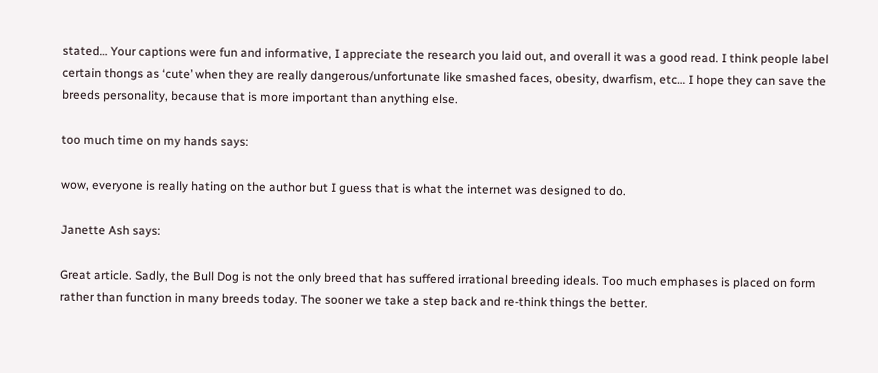stated… Your captions were fun and informative, I appreciate the research you laid out, and overall it was a good read. I think people label certain thongs as ‘cute’ when they are really dangerous/unfortunate like smashed faces, obesity, dwarfism, etc… I hope they can save the breeds personality, because that is more important than anything else.

too much time on my hands says:

wow, everyone is really hating on the author but I guess that is what the internet was designed to do.

Janette Ash says:

Great article. Sadly, the Bull Dog is not the only breed that has suffered irrational breeding ideals. Too much emphases is placed on form rather than function in many breeds today. The sooner we take a step back and re-think things the better.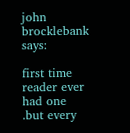john brocklebank says:

first time reader ever had one .but every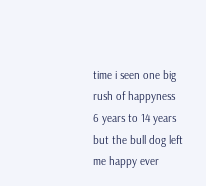time i seen one big rush of happyness 6 years to 14 years but the bull dog left me happy ever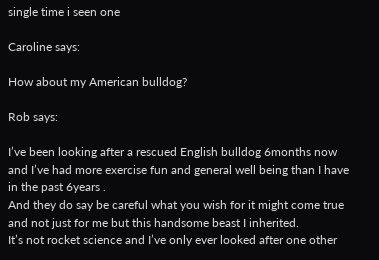single time i seen one

Caroline says:

How about my American bulldog?

Rob says:

I’ve been looking after a rescued English bulldog 6months now and I’ve had more exercise fun and general well being than I have in the past 6years .
And they do say be careful what you wish for it might come true and not just for me but this handsome beast I inherited.
It’s not rocket science and I’ve only ever looked after one other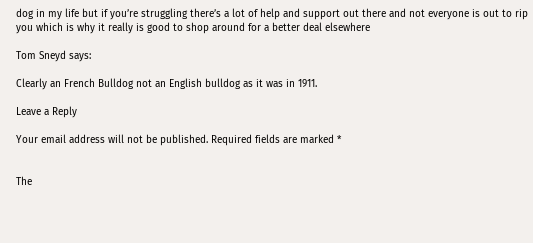dog in my life but if you’re struggling there’s a lot of help and support out there and not everyone is out to rip you which is why it really is good to shop around for a better deal elsewhere

Tom Sneyd says:

Clearly an French Bulldog not an English bulldog as it was in 1911.

Leave a Reply

Your email address will not be published. Required fields are marked *


The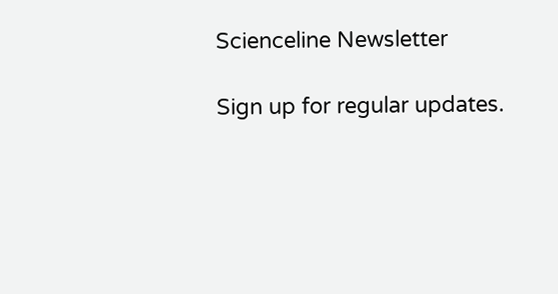Scienceline Newsletter

Sign up for regular updates.